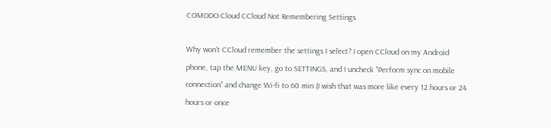COMODO Cloud CCloud Not Remembering Settings

Why won’t CCloud remember the settings I select? I open CCloud on my Android phone, tap the MENU key, go to SETTINGS, and I uncheck “Perform sync on mobile connection” and change Wi-fi to 60 min (I wish that was more like every 12 hours or 24 hours or once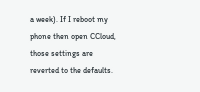a week). If I reboot my phone then open CCloud, those settings are reverted to the defaults.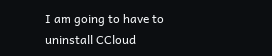I am going to have to uninstall CCloud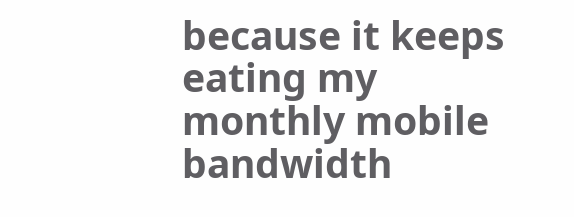because it keeps eating my monthly mobile bandwidth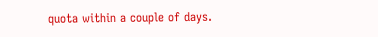quota within a couple of days.